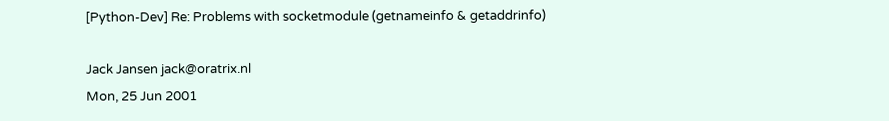[Python-Dev] Re: Problems with socketmodule (getnameinfo & getaddrinfo)

Jack Jansen jack@oratrix.nl
Mon, 25 Jun 2001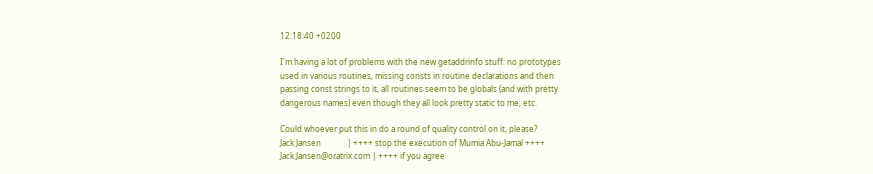12:18:40 +0200

I'm having a lot of problems with the new getaddrinfo stuff: no prototypes
used in various routines, missing consts in routine declarations and then
passing const strings to it, all routines seem to be globals (and with pretty
dangerous names) even though they all look pretty static to me, etc.

Could whoever put this in do a round of quality control on it, please?
Jack Jansen             | ++++ stop the execution of Mumia Abu-Jamal ++++
Jack.Jansen@oratrix.com | ++++ if you agree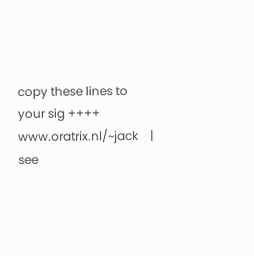copy these lines to your sig ++++
www.oratrix.nl/~jack    | see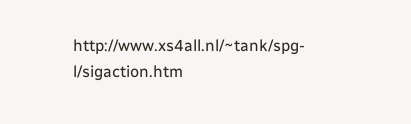http://www.xs4all.nl/~tank/spg-l/sigaction.htm